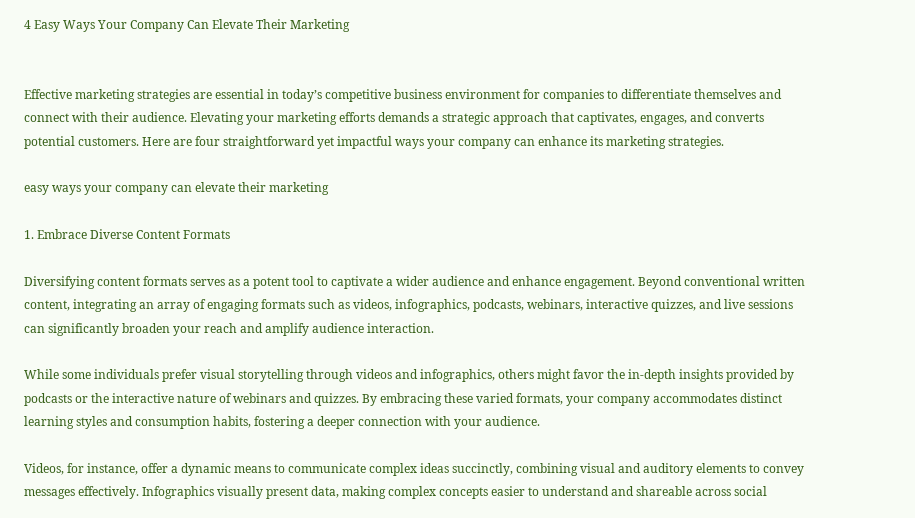4 Easy Ways Your Company Can Elevate Their Marketing


Effective marketing strategies are essential in today’s competitive business environment for companies to differentiate themselves and connect with their audience. Elevating your marketing efforts demands a strategic approach that captivates, engages, and converts potential customers. Here are four straightforward yet impactful ways your company can enhance its marketing strategies.

easy ways your company can elevate their marketing

1. Embrace Diverse Content Formats

Diversifying content formats serves as a potent tool to captivate a wider audience and enhance engagement. Beyond conventional written content, integrating an array of engaging formats such as videos, infographics, podcasts, webinars, interactive quizzes, and live sessions can significantly broaden your reach and amplify audience interaction.

While some individuals prefer visual storytelling through videos and infographics, others might favor the in-depth insights provided by podcasts or the interactive nature of webinars and quizzes. By embracing these varied formats, your company accommodates distinct learning styles and consumption habits, fostering a deeper connection with your audience.

Videos, for instance, offer a dynamic means to communicate complex ideas succinctly, combining visual and auditory elements to convey messages effectively. Infographics visually present data, making complex concepts easier to understand and shareable across social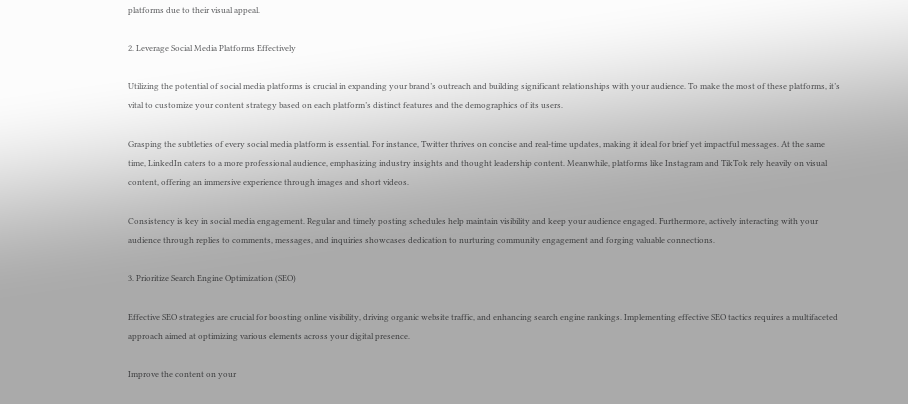platforms due to their visual appeal.

2. Leverage Social Media Platforms Effectively

Utilizing the potential of social media platforms is crucial in expanding your brand’s outreach and building significant relationships with your audience. To make the most of these platforms, it’s vital to customize your content strategy based on each platform’s distinct features and the demographics of its users.

Grasping the subtleties of every social media platform is essential. For instance, Twitter thrives on concise and real-time updates, making it ideal for brief yet impactful messages. At the same time, LinkedIn caters to a more professional audience, emphasizing industry insights and thought leadership content. Meanwhile, platforms like Instagram and TikTok rely heavily on visual content, offering an immersive experience through images and short videos.

Consistency is key in social media engagement. Regular and timely posting schedules help maintain visibility and keep your audience engaged. Furthermore, actively interacting with your audience through replies to comments, messages, and inquiries showcases dedication to nurturing community engagement and forging valuable connections.

3. Prioritize Search Engine Optimization (SEO)

Effective SEO strategies are crucial for boosting online visibility, driving organic website traffic, and enhancing search engine rankings. Implementing effective SEO tactics requires a multifaceted approach aimed at optimizing various elements across your digital presence.

Improve the content on your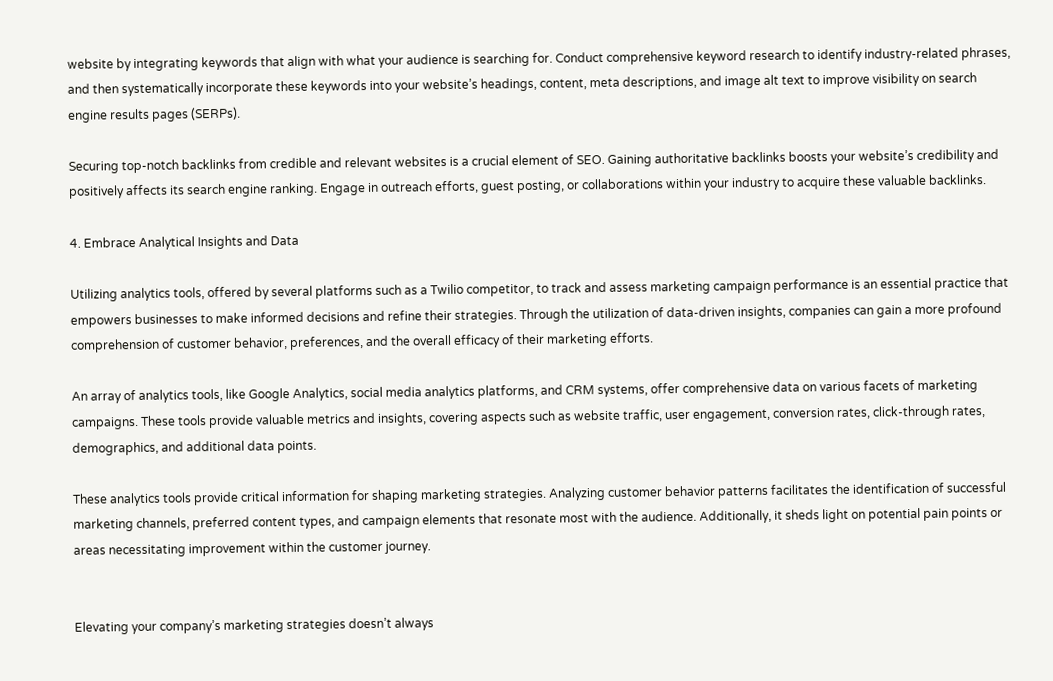website by integrating keywords that align with what your audience is searching for. Conduct comprehensive keyword research to identify industry-related phrases, and then systematically incorporate these keywords into your website’s headings, content, meta descriptions, and image alt text to improve visibility on search engine results pages (SERPs).

Securing top-notch backlinks from credible and relevant websites is a crucial element of SEO. Gaining authoritative backlinks boosts your website’s credibility and positively affects its search engine ranking. Engage in outreach efforts, guest posting, or collaborations within your industry to acquire these valuable backlinks.

4. Embrace Analytical Insights and Data

Utilizing analytics tools, offered by several platforms such as a Twilio competitor, to track and assess marketing campaign performance is an essential practice that empowers businesses to make informed decisions and refine their strategies. Through the utilization of data-driven insights, companies can gain a more profound comprehension of customer behavior, preferences, and the overall efficacy of their marketing efforts.

An array of analytics tools, like Google Analytics, social media analytics platforms, and CRM systems, offer comprehensive data on various facets of marketing campaigns. These tools provide valuable metrics and insights, covering aspects such as website traffic, user engagement, conversion rates, click-through rates, demographics, and additional data points.

These analytics tools provide critical information for shaping marketing strategies. Analyzing customer behavior patterns facilitates the identification of successful marketing channels, preferred content types, and campaign elements that resonate most with the audience. Additionally, it sheds light on potential pain points or areas necessitating improvement within the customer journey.


Elevating your company’s marketing strategies doesn’t always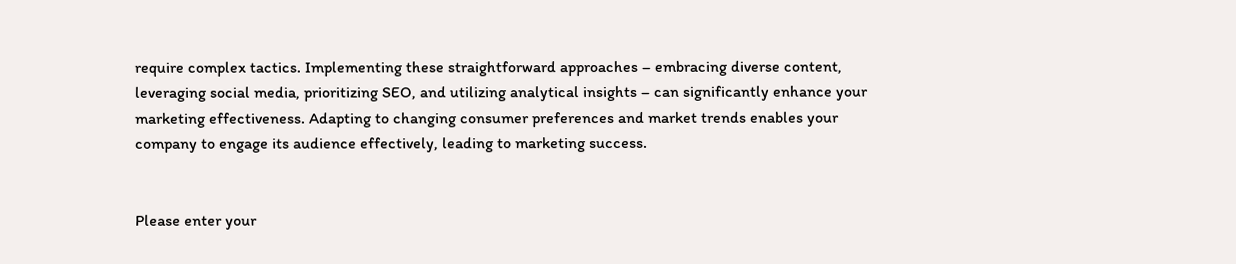require complex tactics. Implementing these straightforward approaches – embracing diverse content, leveraging social media, prioritizing SEO, and utilizing analytical insights – can significantly enhance your marketing effectiveness. Adapting to changing consumer preferences and market trends enables your company to engage its audience effectively, leading to marketing success.


Please enter your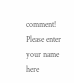comment!
Please enter your name here